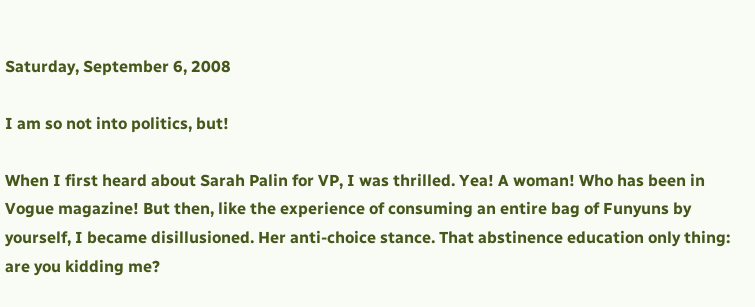Saturday, September 6, 2008

I am so not into politics, but!

When I first heard about Sarah Palin for VP, I was thrilled. Yea! A woman! Who has been in Vogue magazine! But then, like the experience of consuming an entire bag of Funyuns by yourself, I became disillusioned. Her anti-choice stance. That abstinence education only thing: are you kidding me?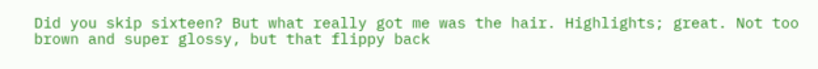Did you skip sixteen? But what really got me was the hair. Highlights; great. Not too brown and super glossy, but that flippy back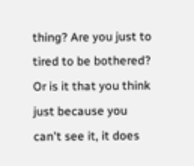thing? Are you just to tired to be bothered? Or is it that you think just because you can't see it, it does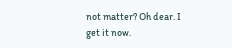not matter? Oh dear. I get it now.